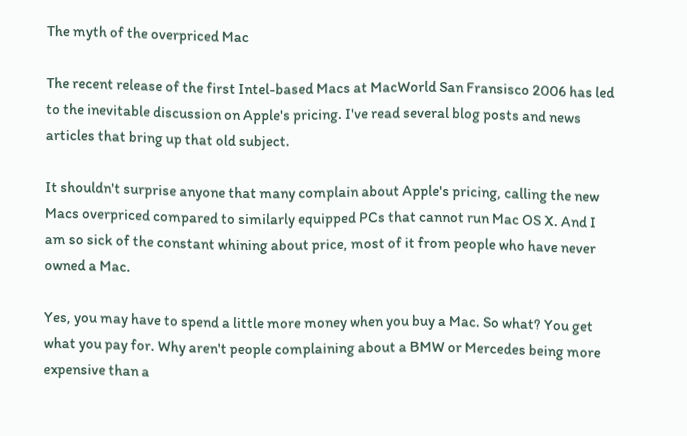The myth of the overpriced Mac

The recent release of the first Intel-based Macs at MacWorld San Fransisco 2006 has led to the inevitable discussion on Apple's pricing. I've read several blog posts and news articles that bring up that old subject.

It shouldn't surprise anyone that many complain about Apple's pricing, calling the new Macs overpriced compared to similarly equipped PCs that cannot run Mac OS X. And I am so sick of the constant whining about price, most of it from people who have never owned a Mac.

Yes, you may have to spend a little more money when you buy a Mac. So what? You get what you pay for. Why aren't people complaining about a BMW or Mercedes being more expensive than a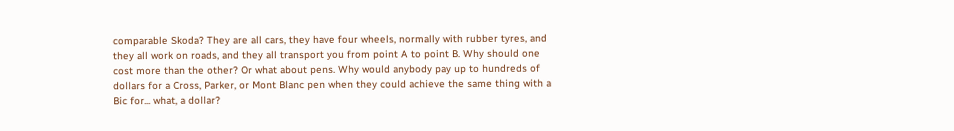comparable Skoda? They are all cars, they have four wheels, normally with rubber tyres, and they all work on roads, and they all transport you from point A to point B. Why should one cost more than the other? Or what about pens. Why would anybody pay up to hundreds of dollars for a Cross, Parker, or Mont Blanc pen when they could achieve the same thing with a Bic for... what, a dollar?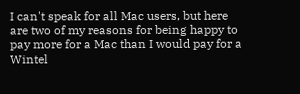I can't speak for all Mac users, but here are two of my reasons for being happy to pay more for a Mac than I would pay for a Wintel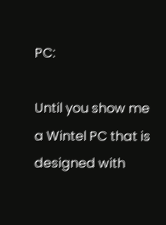PC:

Until you show me a Wintel PC that is designed with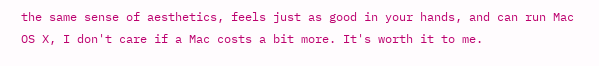the same sense of aesthetics, feels just as good in your hands, and can run Mac OS X, I don't care if a Mac costs a bit more. It's worth it to me.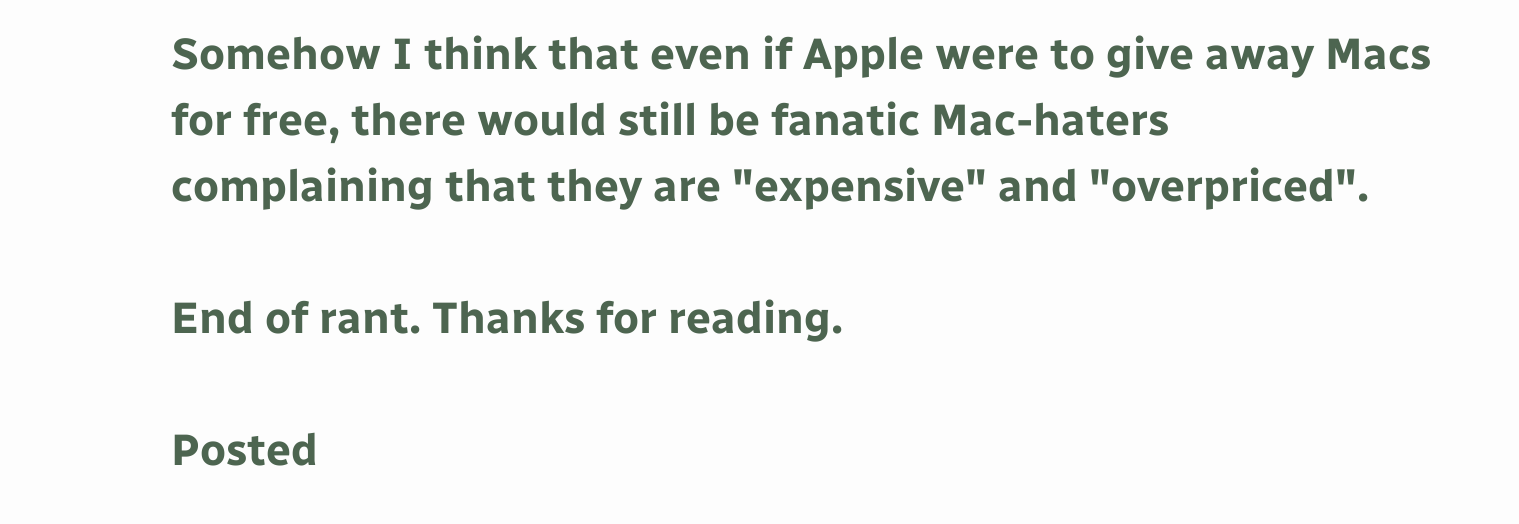Somehow I think that even if Apple were to give away Macs for free, there would still be fanatic Mac-haters complaining that they are "expensive" and "overpriced".

End of rant. Thanks for reading.

Posted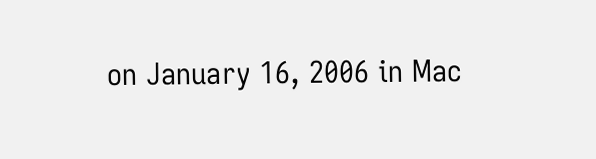on January 16, 2006 in Mac